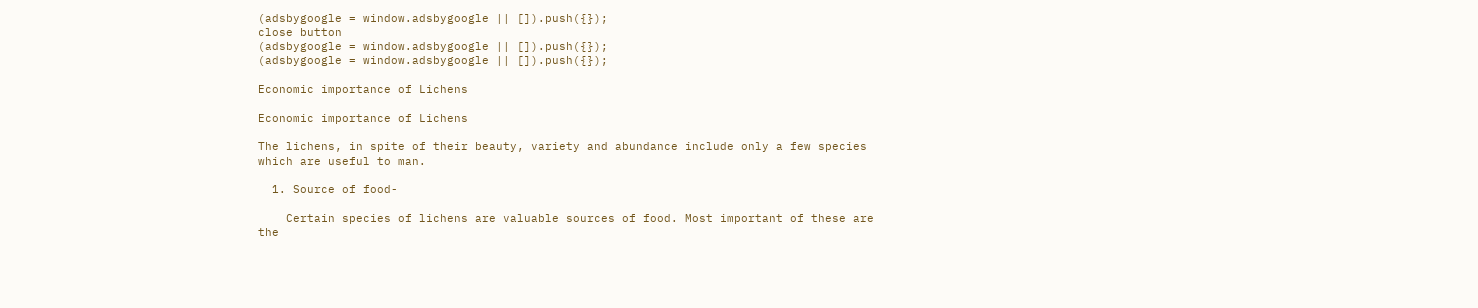(adsbygoogle = window.adsbygoogle || []).push({});
close button
(adsbygoogle = window.adsbygoogle || []).push({});
(adsbygoogle = window.adsbygoogle || []).push({});

Economic importance of Lichens

Economic importance of Lichens

The lichens, in spite of their beauty, variety and abundance include only a few species which are useful to man.

  1. Source of food-

    Certain species of lichens are valuable sources of food. Most important of these are the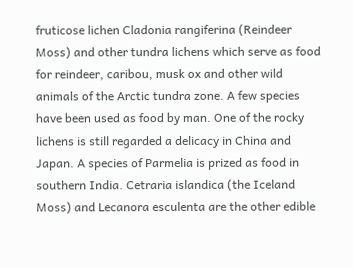fruticose lichen Cladonia rangiferina (Reindeer Moss) and other tundra lichens which serve as food for reindeer, caribou, musk ox and other wild animals of the Arctic tundra zone. A few species have been used as food by man. One of the rocky lichens is still regarded a delicacy in China and Japan. A species of Parmelia is prized as food in southern India. Cetraria islandica (the Iceland Moss) and Lecanora esculenta are the other edible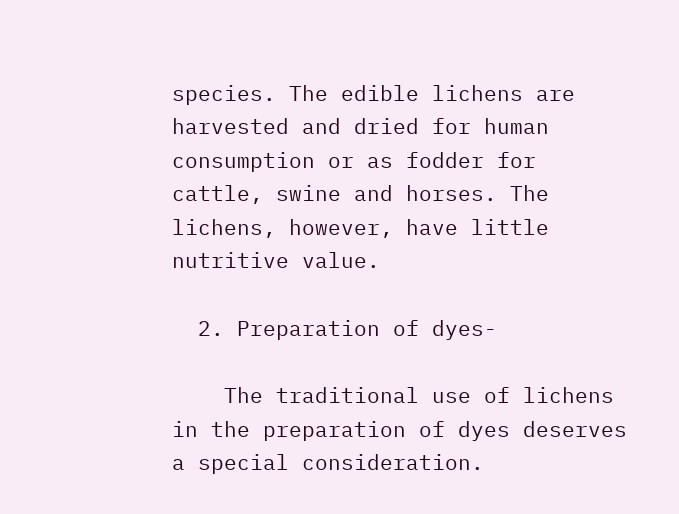species. The edible lichens are harvested and dried for human consumption or as fodder for cattle, swine and horses. The lichens, however, have little nutritive value.

  2. Preparation of dyes-

    The traditional use of lichens in the preparation of dyes deserves a special consideration.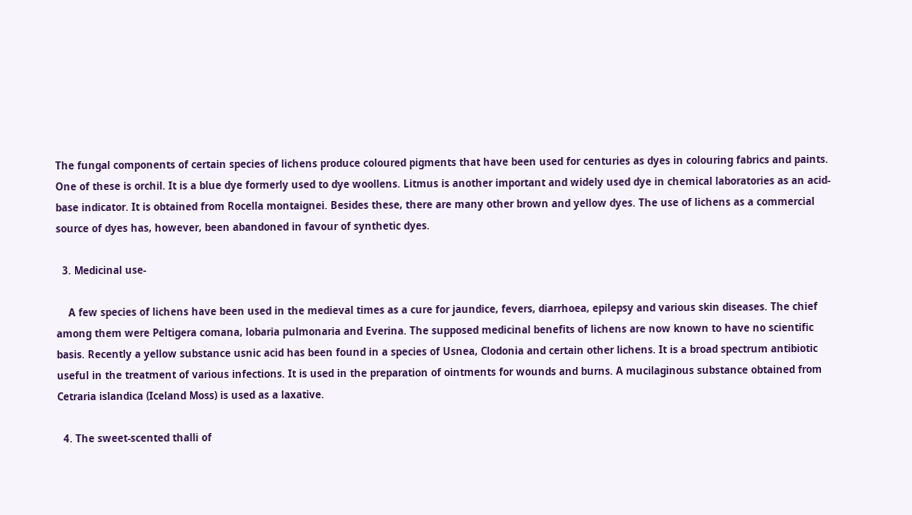The fungal components of certain species of lichens produce coloured pigments that have been used for centuries as dyes in colouring fabrics and paints. One of these is orchil. It is a blue dye formerly used to dye woollens. Litmus is another important and widely used dye in chemical laboratories as an acid-base indicator. It is obtained from Rocella montaignei. Besides these, there are many other brown and yellow dyes. The use of lichens as a commercial source of dyes has, however, been abandoned in favour of synthetic dyes.

  3. Medicinal use-

    A few species of lichens have been used in the medieval times as a cure for jaundice, fevers, diarrhoea, epilepsy and various skin diseases. The chief among them were Peltigera comana, lobaria pulmonaria and Everina. The supposed medicinal benefits of lichens are now known to have no scientific basis. Recently a yellow substance usnic acid has been found in a species of Usnea, Clodonia and certain other lichens. It is a broad spectrum antibiotic useful in the treatment of various infections. It is used in the preparation of ointments for wounds and burns. A mucilaginous substance obtained from Cetraria islandica (Iceland Moss) is used as a laxative.

  4. The sweet-scented thalli of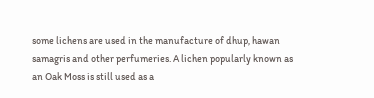some lichens are used in the manufacture of dhup, hawan samagris and other perfumeries. A lichen popularly known as an Oak Moss is still used as a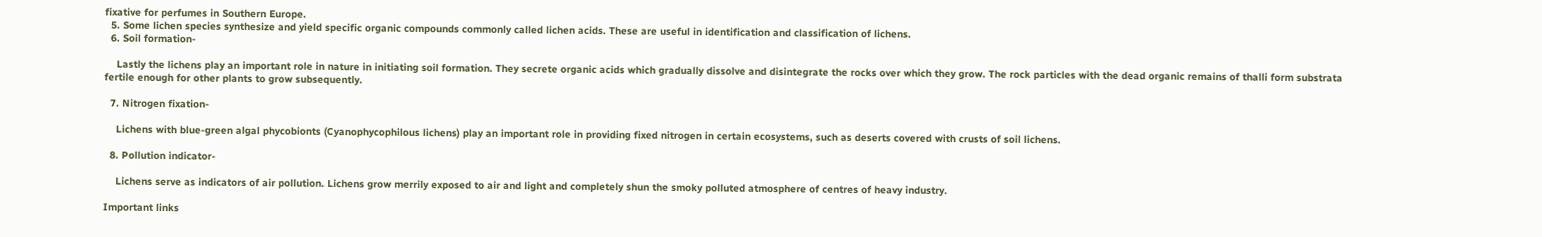fixative for perfumes in Southern Europe.
  5. Some lichen species synthesize and yield specific organic compounds commonly called lichen acids. These are useful in identification and classification of lichens.
  6. Soil formation-

    Lastly the lichens play an important role in nature in initiating soil formation. They secrete organic acids which gradually dissolve and disintegrate the rocks over which they grow. The rock particles with the dead organic remains of thalli form substrata fertile enough for other plants to grow subsequently.

  7. Nitrogen fixation-

    Lichens with blue-green algal phycobionts (Cyanophycophilous lichens) play an important role in providing fixed nitrogen in certain ecosystems, such as deserts covered with crusts of soil lichens.

  8. Pollution indicator-

    Lichens serve as indicators of air pollution. Lichens grow merrily exposed to air and light and completely shun the smoky polluted atmosphere of centres of heavy industry.

Important links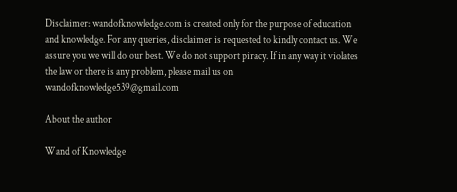Disclaimer: wandofknowledge.com is created only for the purpose of education and knowledge. For any queries, disclaimer is requested to kindly contact us. We assure you we will do our best. We do not support piracy. If in any way it violates the law or there is any problem, please mail us on wandofknowledge539@gmail.com

About the author

Wand of Knowledge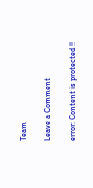Team

Leave a Comment

error: Content is protected !!